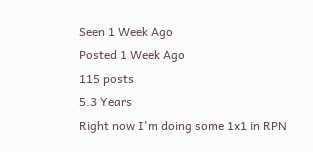Seen 1 Week Ago
Posted 1 Week Ago
115 posts
5.3 Years
Right now I'm doing some 1x1 in RPN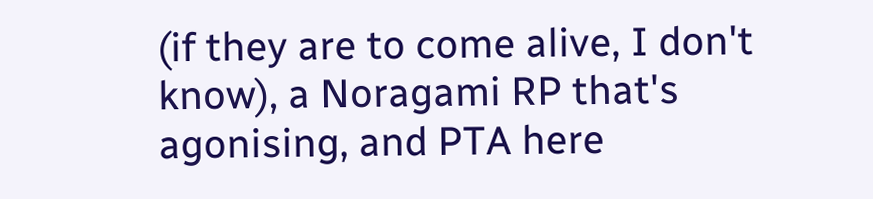(if they are to come alive, I don't know), a Noragami RP that's agonising, and PTA here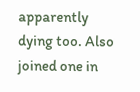apparently dying too. Also joined one in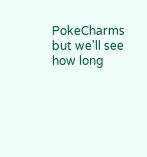PokeCharms but we'll see how long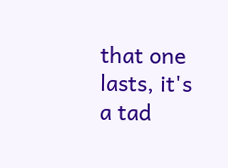that one lasts, it's a tad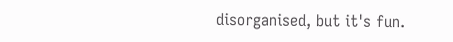disorganised, but it's fun.